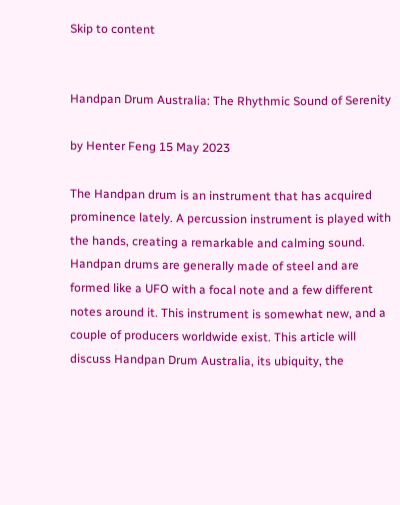Skip to content


Handpan Drum Australia: The Rhythmic Sound of Serenity

by Henter Feng 15 May 2023

The Handpan drum is an instrument that has acquired prominence lately. A percussion instrument is played with the hands, creating a remarkable and calming sound. Handpan drums are generally made of steel and are formed like a UFO with a focal note and a few different notes around it. This instrument is somewhat new, and a couple of producers worldwide exist. This article will discuss Handpan Drum Australia, its ubiquity, the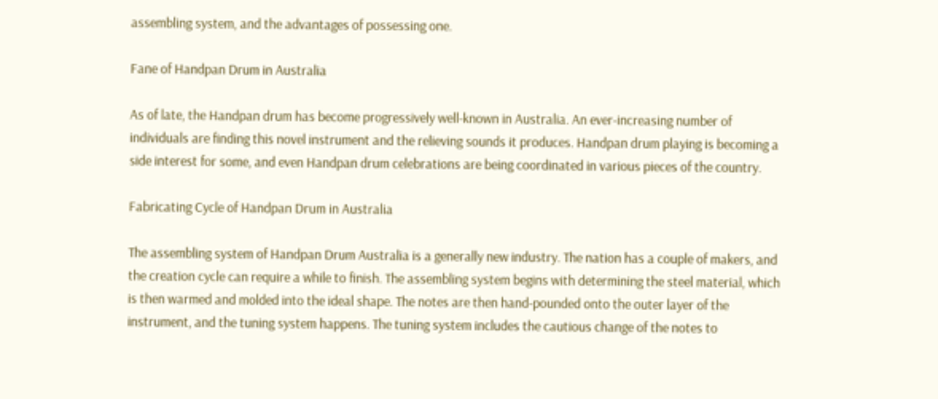assembling system, and the advantages of possessing one.

Fane of Handpan Drum in Australia

As of late, the Handpan drum has become progressively well-known in Australia. An ever-increasing number of individuals are finding this novel instrument and the relieving sounds it produces. Handpan drum playing is becoming a side interest for some, and even Handpan drum celebrations are being coordinated in various pieces of the country.

Fabricating Cycle of Handpan Drum in Australia

The assembling system of Handpan Drum Australia is a generally new industry. The nation has a couple of makers, and the creation cycle can require a while to finish. The assembling system begins with determining the steel material, which is then warmed and molded into the ideal shape. The notes are then hand-pounded onto the outer layer of the instrument, and the tuning system happens. The tuning system includes the cautious change of the notes to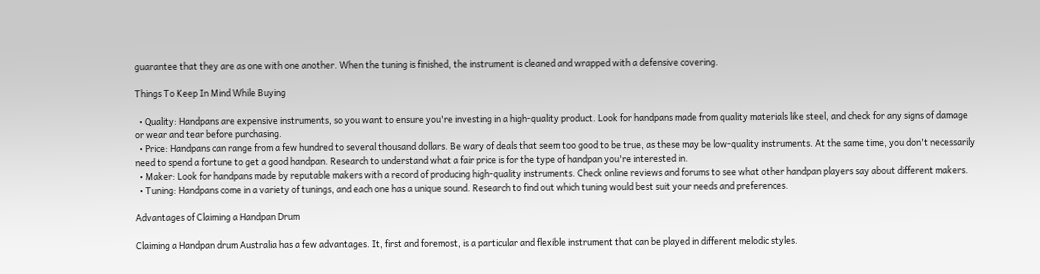guarantee that they are as one with one another. When the tuning is finished, the instrument is cleaned and wrapped with a defensive covering.

Things To Keep In Mind While Buying

  • Quality: Handpans are expensive instruments, so you want to ensure you're investing in a high-quality product. Look for handpans made from quality materials like steel, and check for any signs of damage or wear and tear before purchasing.
  • Price: Handpans can range from a few hundred to several thousand dollars. Be wary of deals that seem too good to be true, as these may be low-quality instruments. At the same time, you don't necessarily need to spend a fortune to get a good handpan. Research to understand what a fair price is for the type of handpan you're interested in.
  • Maker: Look for handpans made by reputable makers with a record of producing high-quality instruments. Check online reviews and forums to see what other handpan players say about different makers.
  • Tuning: Handpans come in a variety of tunings, and each one has a unique sound. Research to find out which tuning would best suit your needs and preferences.

Advantages of Claiming a Handpan Drum

Claiming a Handpan drum Australia has a few advantages. It, first and foremost, is a particular and flexible instrument that can be played in different melodic styles.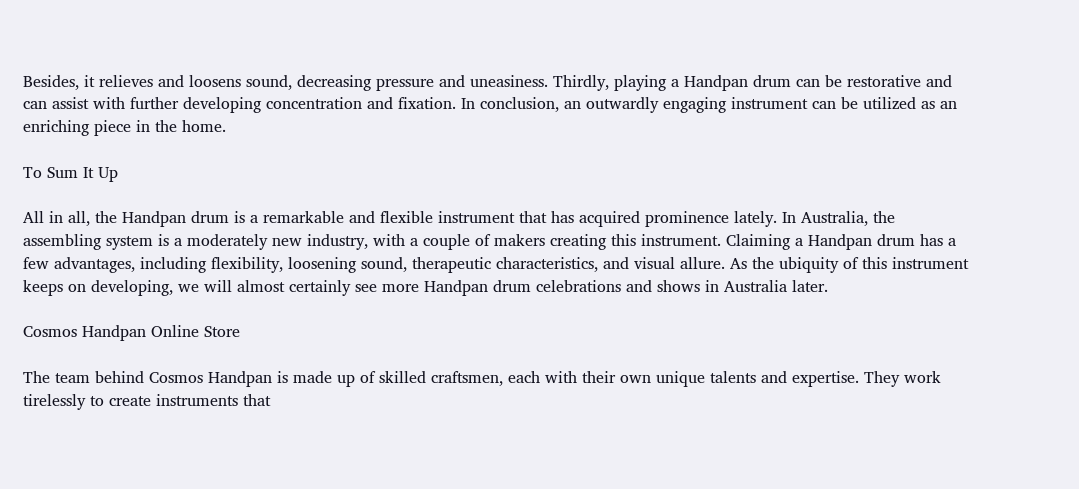Besides, it relieves and loosens sound, decreasing pressure and uneasiness. Thirdly, playing a Handpan drum can be restorative and can assist with further developing concentration and fixation. In conclusion, an outwardly engaging instrument can be utilized as an enriching piece in the home.

To Sum It Up

All in all, the Handpan drum is a remarkable and flexible instrument that has acquired prominence lately. In Australia, the assembling system is a moderately new industry, with a couple of makers creating this instrument. Claiming a Handpan drum has a few advantages, including flexibility, loosening sound, therapeutic characteristics, and visual allure. As the ubiquity of this instrument keeps on developing, we will almost certainly see more Handpan drum celebrations and shows in Australia later.

Cosmos Handpan Online Store

The team behind Cosmos Handpan is made up of skilled craftsmen, each with their own unique talents and expertise. They work tirelessly to create instruments that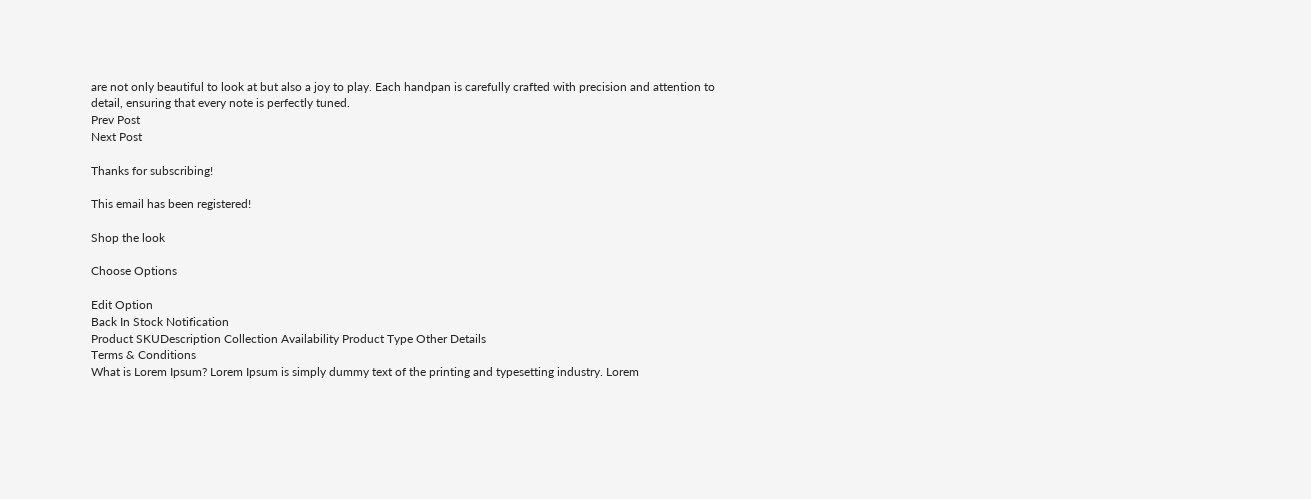are not only beautiful to look at but also a joy to play. Each handpan is carefully crafted with precision and attention to detail, ensuring that every note is perfectly tuned.
Prev Post
Next Post

Thanks for subscribing!

This email has been registered!

Shop the look

Choose Options

Edit Option
Back In Stock Notification
Product SKUDescription Collection Availability Product Type Other Details
Terms & Conditions
What is Lorem Ipsum? Lorem Ipsum is simply dummy text of the printing and typesetting industry. Lorem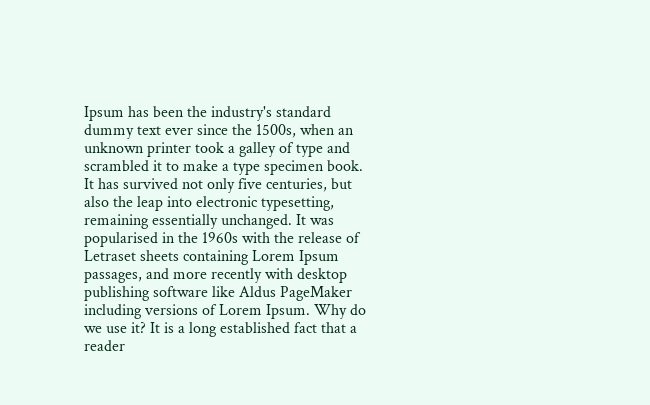Ipsum has been the industry's standard dummy text ever since the 1500s, when an unknown printer took a galley of type and scrambled it to make a type specimen book. It has survived not only five centuries, but also the leap into electronic typesetting, remaining essentially unchanged. It was popularised in the 1960s with the release of Letraset sheets containing Lorem Ipsum passages, and more recently with desktop publishing software like Aldus PageMaker including versions of Lorem Ipsum. Why do we use it? It is a long established fact that a reader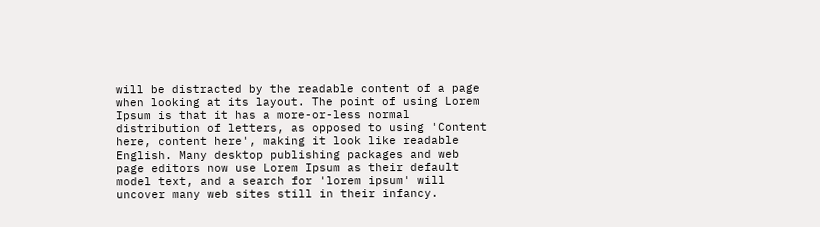will be distracted by the readable content of a page when looking at its layout. The point of using Lorem Ipsum is that it has a more-or-less normal distribution of letters, as opposed to using 'Content here, content here', making it look like readable English. Many desktop publishing packages and web page editors now use Lorem Ipsum as their default model text, and a search for 'lorem ipsum' will uncover many web sites still in their infancy.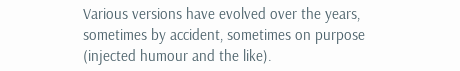Various versions have evolved over the years, sometimes by accident, sometimes on purpose (injected humour and the like).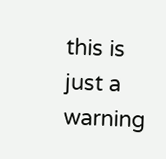this is just a warning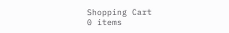Shopping Cart
0 items